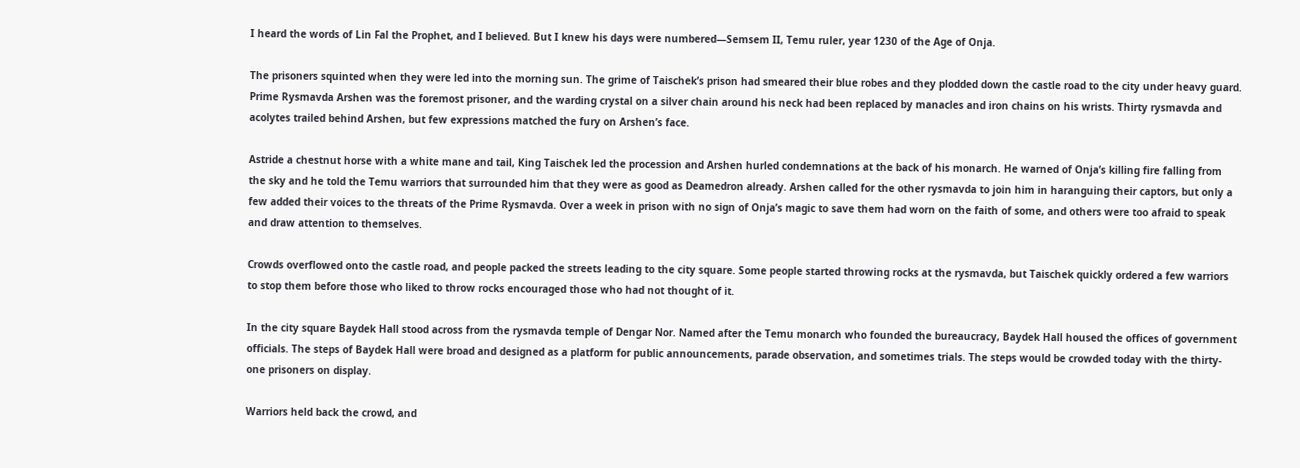I heard the words of Lin Fal the Prophet, and I believed. But I knew his days were numbered—Semsem II, Temu ruler, year 1230 of the Age of Onja.

The prisoners squinted when they were led into the morning sun. The grime of Taischek’s prison had smeared their blue robes and they plodded down the castle road to the city under heavy guard. Prime Rysmavda Arshen was the foremost prisoner, and the warding crystal on a silver chain around his neck had been replaced by manacles and iron chains on his wrists. Thirty rysmavda and acolytes trailed behind Arshen, but few expressions matched the fury on Arshen’s face.

Astride a chestnut horse with a white mane and tail, King Taischek led the procession and Arshen hurled condemnations at the back of his monarch. He warned of Onja’s killing fire falling from the sky and he told the Temu warriors that surrounded him that they were as good as Deamedron already. Arshen called for the other rysmavda to join him in haranguing their captors, but only a few added their voices to the threats of the Prime Rysmavda. Over a week in prison with no sign of Onja’s magic to save them had worn on the faith of some, and others were too afraid to speak and draw attention to themselves.

Crowds overflowed onto the castle road, and people packed the streets leading to the city square. Some people started throwing rocks at the rysmavda, but Taischek quickly ordered a few warriors to stop them before those who liked to throw rocks encouraged those who had not thought of it.

In the city square Baydek Hall stood across from the rysmavda temple of Dengar Nor. Named after the Temu monarch who founded the bureaucracy, Baydek Hall housed the offices of government officials. The steps of Baydek Hall were broad and designed as a platform for public announcements, parade observation, and sometimes trials. The steps would be crowded today with the thirty-one prisoners on display.

Warriors held back the crowd, and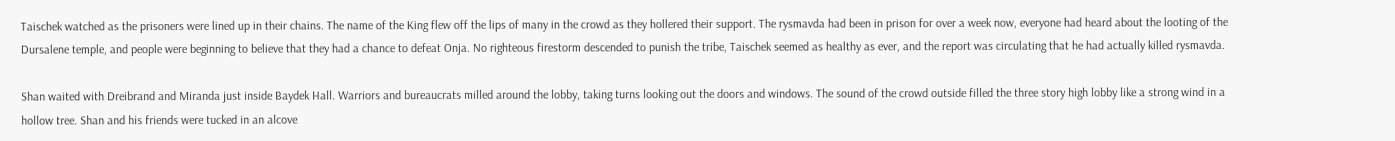Taischek watched as the prisoners were lined up in their chains. The name of the King flew off the lips of many in the crowd as they hollered their support. The rysmavda had been in prison for over a week now, everyone had heard about the looting of the Dursalene temple, and people were beginning to believe that they had a chance to defeat Onja. No righteous firestorm descended to punish the tribe, Taischek seemed as healthy as ever, and the report was circulating that he had actually killed rysmavda.

Shan waited with Dreibrand and Miranda just inside Baydek Hall. Warriors and bureaucrats milled around the lobby, taking turns looking out the doors and windows. The sound of the crowd outside filled the three story high lobby like a strong wind in a hollow tree. Shan and his friends were tucked in an alcove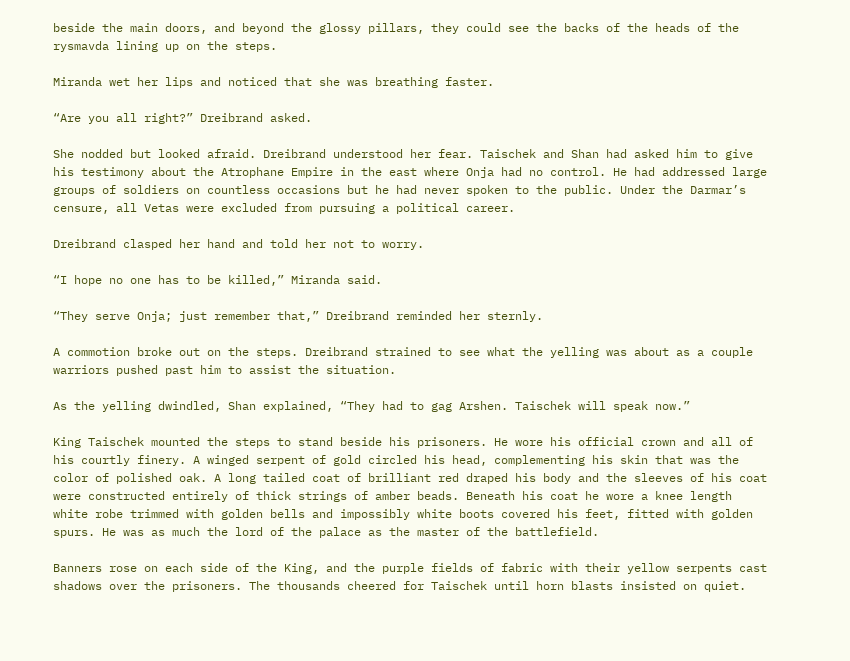beside the main doors, and beyond the glossy pillars, they could see the backs of the heads of the rysmavda lining up on the steps.

Miranda wet her lips and noticed that she was breathing faster.

“Are you all right?” Dreibrand asked.

She nodded but looked afraid. Dreibrand understood her fear. Taischek and Shan had asked him to give his testimony about the Atrophane Empire in the east where Onja had no control. He had addressed large groups of soldiers on countless occasions but he had never spoken to the public. Under the Darmar’s censure, all Vetas were excluded from pursuing a political career.

Dreibrand clasped her hand and told her not to worry.

“I hope no one has to be killed,” Miranda said.

“They serve Onja; just remember that,” Dreibrand reminded her sternly.

A commotion broke out on the steps. Dreibrand strained to see what the yelling was about as a couple warriors pushed past him to assist the situation.

As the yelling dwindled, Shan explained, “They had to gag Arshen. Taischek will speak now.”

King Taischek mounted the steps to stand beside his prisoners. He wore his official crown and all of his courtly finery. A winged serpent of gold circled his head, complementing his skin that was the color of polished oak. A long tailed coat of brilliant red draped his body and the sleeves of his coat were constructed entirely of thick strings of amber beads. Beneath his coat he wore a knee length white robe trimmed with golden bells and impossibly white boots covered his feet, fitted with golden spurs. He was as much the lord of the palace as the master of the battlefield.

Banners rose on each side of the King, and the purple fields of fabric with their yellow serpents cast shadows over the prisoners. The thousands cheered for Taischek until horn blasts insisted on quiet.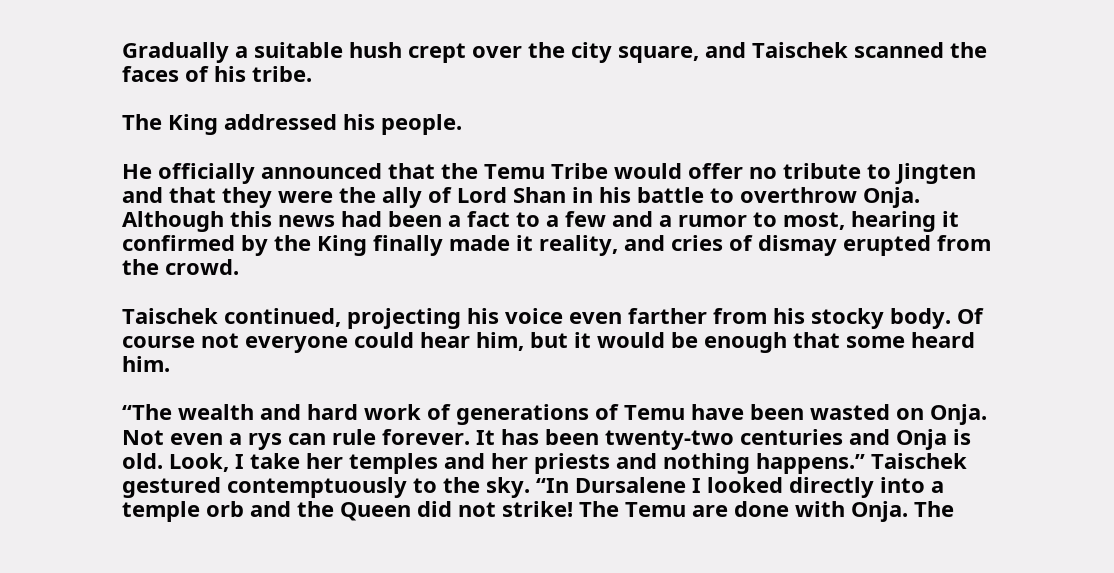Gradually a suitable hush crept over the city square, and Taischek scanned the faces of his tribe.

The King addressed his people.

He officially announced that the Temu Tribe would offer no tribute to Jingten and that they were the ally of Lord Shan in his battle to overthrow Onja. Although this news had been a fact to a few and a rumor to most, hearing it confirmed by the King finally made it reality, and cries of dismay erupted from the crowd.

Taischek continued, projecting his voice even farther from his stocky body. Of course not everyone could hear him, but it would be enough that some heard him.

“The wealth and hard work of generations of Temu have been wasted on Onja. Not even a rys can rule forever. It has been twenty-two centuries and Onja is old. Look, I take her temples and her priests and nothing happens.” Taischek gestured contemptuously to the sky. “In Dursalene I looked directly into a temple orb and the Queen did not strike! The Temu are done with Onja. The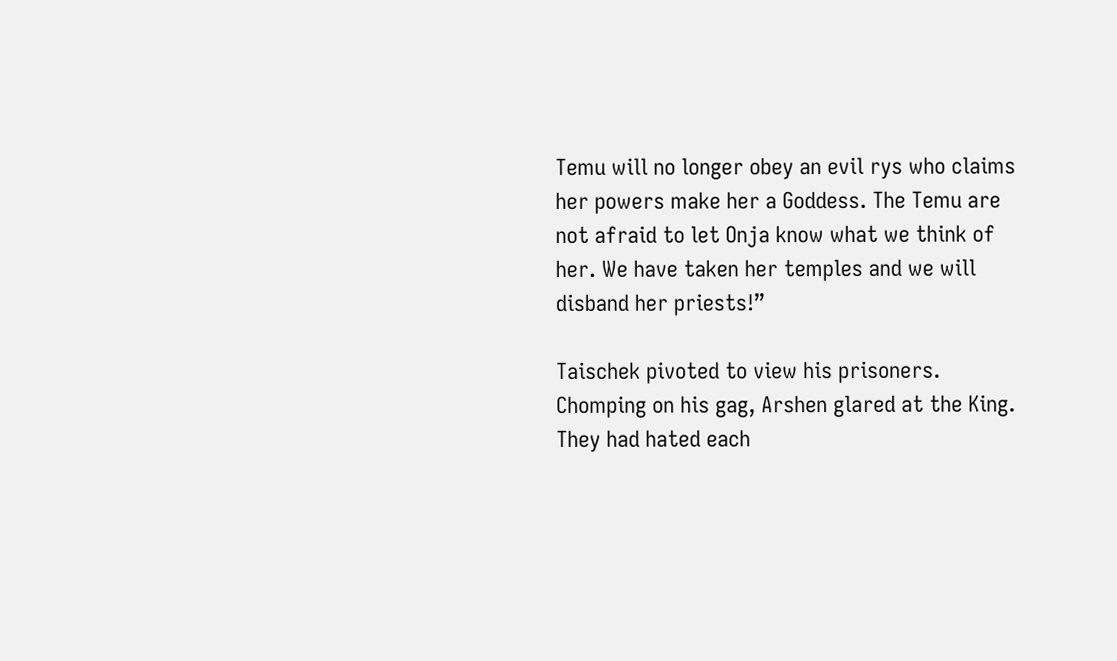Temu will no longer obey an evil rys who claims her powers make her a Goddess. The Temu are not afraid to let Onja know what we think of her. We have taken her temples and we will disband her priests!”

Taischek pivoted to view his prisoners. Chomping on his gag, Arshen glared at the King. They had hated each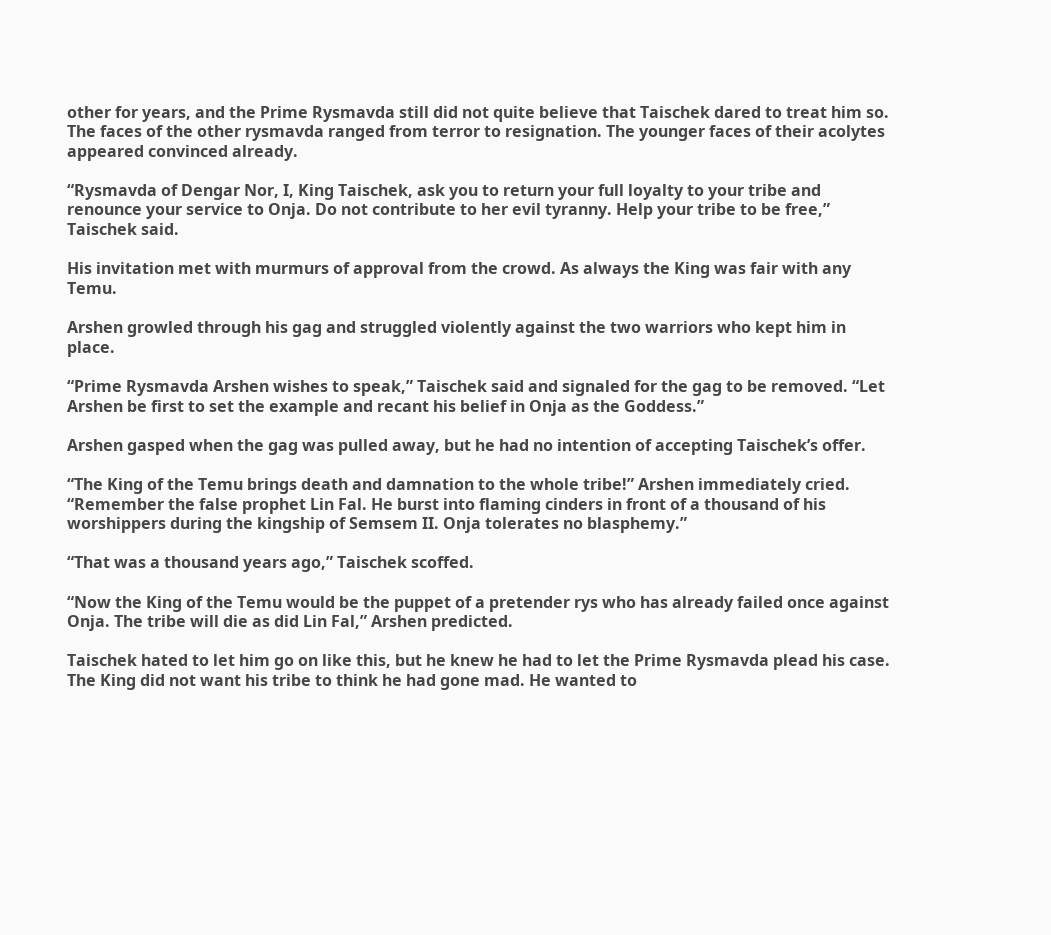other for years, and the Prime Rysmavda still did not quite believe that Taischek dared to treat him so. The faces of the other rysmavda ranged from terror to resignation. The younger faces of their acolytes appeared convinced already.

“Rysmavda of Dengar Nor, I, King Taischek, ask you to return your full loyalty to your tribe and renounce your service to Onja. Do not contribute to her evil tyranny. Help your tribe to be free,” Taischek said.

His invitation met with murmurs of approval from the crowd. As always the King was fair with any Temu.

Arshen growled through his gag and struggled violently against the two warriors who kept him in place.

“Prime Rysmavda Arshen wishes to speak,” Taischek said and signaled for the gag to be removed. “Let Arshen be first to set the example and recant his belief in Onja as the Goddess.”

Arshen gasped when the gag was pulled away, but he had no intention of accepting Taischek’s offer.

“The King of the Temu brings death and damnation to the whole tribe!” Arshen immediately cried. “Remember the false prophet Lin Fal. He burst into flaming cinders in front of a thousand of his worshippers during the kingship of Semsem II. Onja tolerates no blasphemy.”

“That was a thousand years ago,” Taischek scoffed.

“Now the King of the Temu would be the puppet of a pretender rys who has already failed once against Onja. The tribe will die as did Lin Fal,” Arshen predicted.

Taischek hated to let him go on like this, but he knew he had to let the Prime Rysmavda plead his case. The King did not want his tribe to think he had gone mad. He wanted to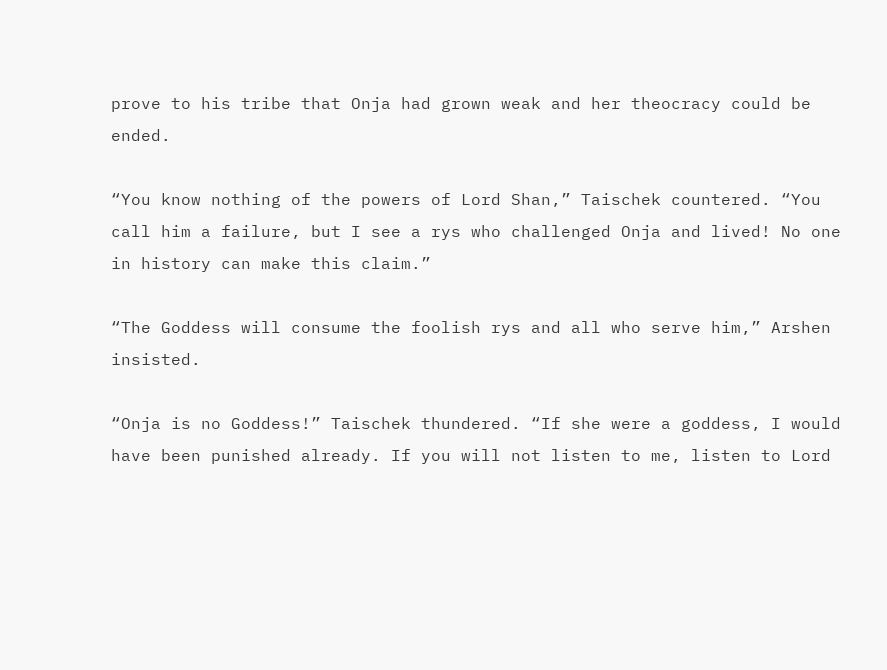prove to his tribe that Onja had grown weak and her theocracy could be ended.

“You know nothing of the powers of Lord Shan,” Taischek countered. “You call him a failure, but I see a rys who challenged Onja and lived! No one in history can make this claim.”

“The Goddess will consume the foolish rys and all who serve him,” Arshen insisted.

“Onja is no Goddess!” Taischek thundered. “If she were a goddess, I would have been punished already. If you will not listen to me, listen to Lord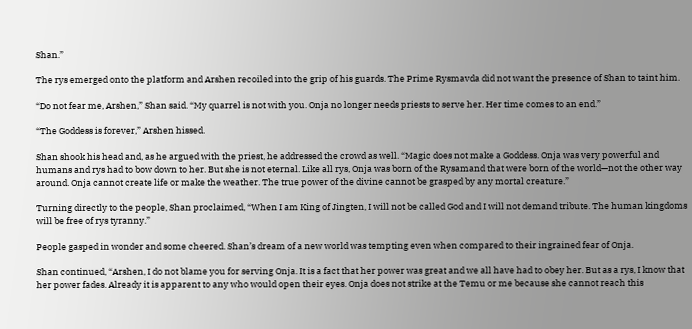Shan.”

The rys emerged onto the platform and Arshen recoiled into the grip of his guards. The Prime Rysmavda did not want the presence of Shan to taint him.

“Do not fear me, Arshen,” Shan said. “My quarrel is not with you. Onja no longer needs priests to serve her. Her time comes to an end.”

“The Goddess is forever,” Arshen hissed.

Shan shook his head and, as he argued with the priest, he addressed the crowd as well. “Magic does not make a Goddess. Onja was very powerful and humans and rys had to bow down to her. But she is not eternal. Like all rys, Onja was born of the Rysamand that were born of the world—not the other way around. Onja cannot create life or make the weather. The true power of the divine cannot be grasped by any mortal creature.”

Turning directly to the people, Shan proclaimed, “When I am King of Jingten, I will not be called God and I will not demand tribute. The human kingdoms will be free of rys tyranny.”

People gasped in wonder and some cheered. Shan’s dream of a new world was tempting even when compared to their ingrained fear of Onja.

Shan continued, “Arshen, I do not blame you for serving Onja. It is a fact that her power was great and we all have had to obey her. But as a rys, I know that her power fades. Already it is apparent to any who would open their eyes. Onja does not strike at the Temu or me because she cannot reach this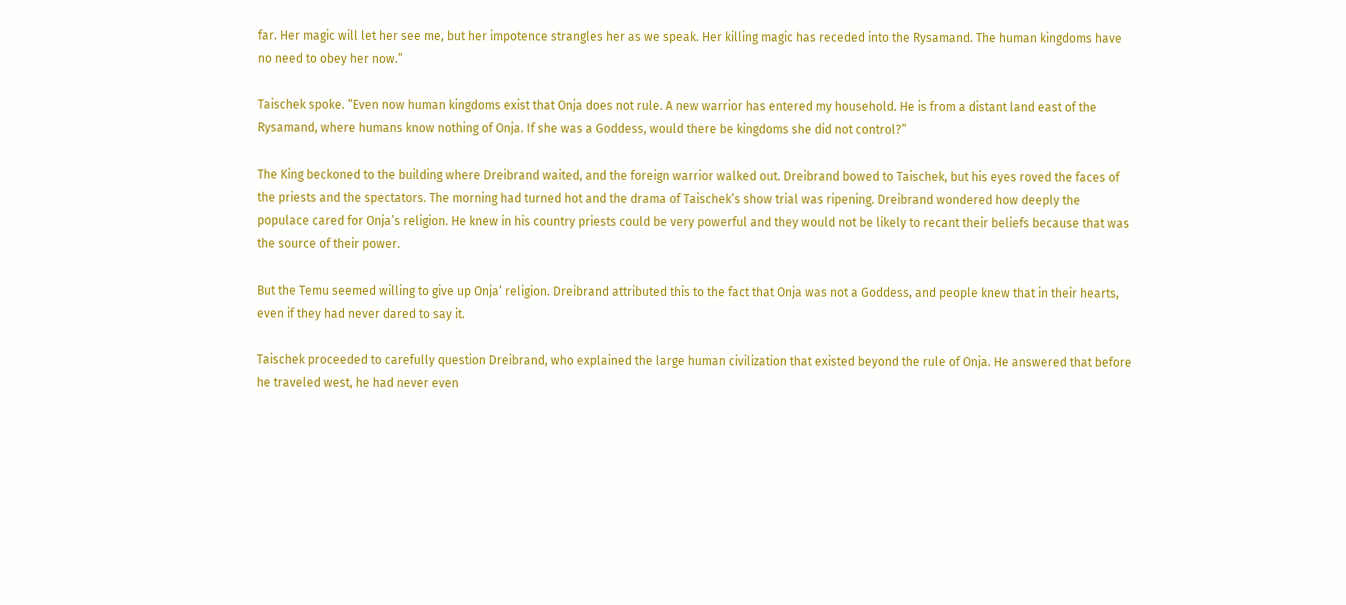far. Her magic will let her see me, but her impotence strangles her as we speak. Her killing magic has receded into the Rysamand. The human kingdoms have no need to obey her now.”

Taischek spoke. “Even now human kingdoms exist that Onja does not rule. A new warrior has entered my household. He is from a distant land east of the Rysamand, where humans know nothing of Onja. If she was a Goddess, would there be kingdoms she did not control?”

The King beckoned to the building where Dreibrand waited, and the foreign warrior walked out. Dreibrand bowed to Taischek, but his eyes roved the faces of the priests and the spectators. The morning had turned hot and the drama of Taischek’s show trial was ripening. Dreibrand wondered how deeply the populace cared for Onja’s religion. He knew in his country priests could be very powerful and they would not be likely to recant their beliefs because that was the source of their power.

But the Temu seemed willing to give up Onja’ religion. Dreibrand attributed this to the fact that Onja was not a Goddess, and people knew that in their hearts, even if they had never dared to say it.

Taischek proceeded to carefully question Dreibrand, who explained the large human civilization that existed beyond the rule of Onja. He answered that before he traveled west, he had never even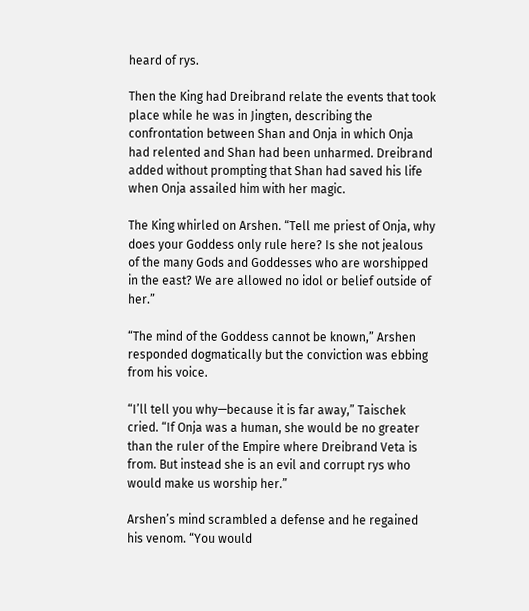heard of rys.

Then the King had Dreibrand relate the events that took place while he was in Jingten, describing the confrontation between Shan and Onja in which Onja had relented and Shan had been unharmed. Dreibrand added without prompting that Shan had saved his life when Onja assailed him with her magic.

The King whirled on Arshen. “Tell me priest of Onja, why does your Goddess only rule here? Is she not jealous of the many Gods and Goddesses who are worshipped in the east? We are allowed no idol or belief outside of her.”

“The mind of the Goddess cannot be known,” Arshen responded dogmatically but the conviction was ebbing from his voice.

“I’ll tell you why—because it is far away,” Taischek cried. “If Onja was a human, she would be no greater than the ruler of the Empire where Dreibrand Veta is from. But instead she is an evil and corrupt rys who would make us worship her.”

Arshen’s mind scrambled a defense and he regained his venom. “You would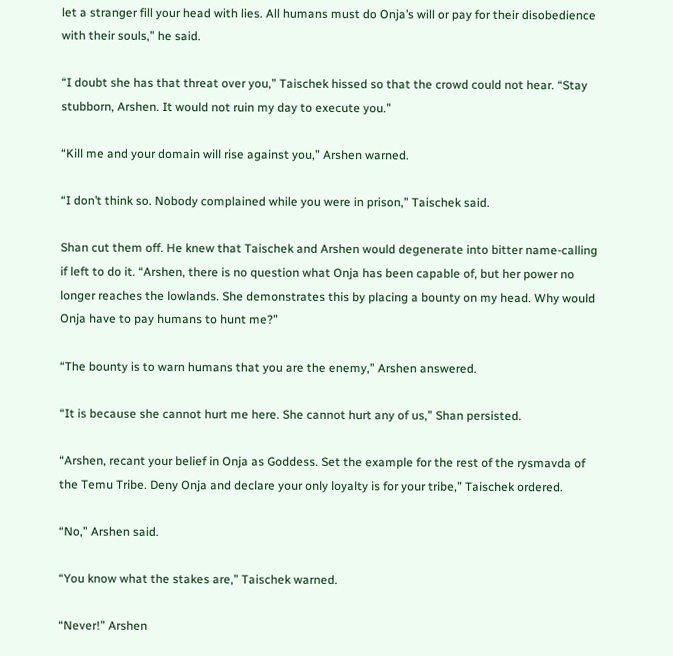let a stranger fill your head with lies. All humans must do Onja’s will or pay for their disobedience with their souls,” he said.

“I doubt she has that threat over you,” Taischek hissed so that the crowd could not hear. “Stay stubborn, Arshen. It would not ruin my day to execute you.”

“Kill me and your domain will rise against you,” Arshen warned.

“I don’t think so. Nobody complained while you were in prison,” Taischek said.

Shan cut them off. He knew that Taischek and Arshen would degenerate into bitter name-calling if left to do it. “Arshen, there is no question what Onja has been capable of, but her power no longer reaches the lowlands. She demonstrates this by placing a bounty on my head. Why would Onja have to pay humans to hunt me?”

“The bounty is to warn humans that you are the enemy,” Arshen answered.

“It is because she cannot hurt me here. She cannot hurt any of us,” Shan persisted.

“Arshen, recant your belief in Onja as Goddess. Set the example for the rest of the rysmavda of the Temu Tribe. Deny Onja and declare your only loyalty is for your tribe,” Taischek ordered.

“No,” Arshen said.

“You know what the stakes are,” Taischek warned.

“Never!” Arshen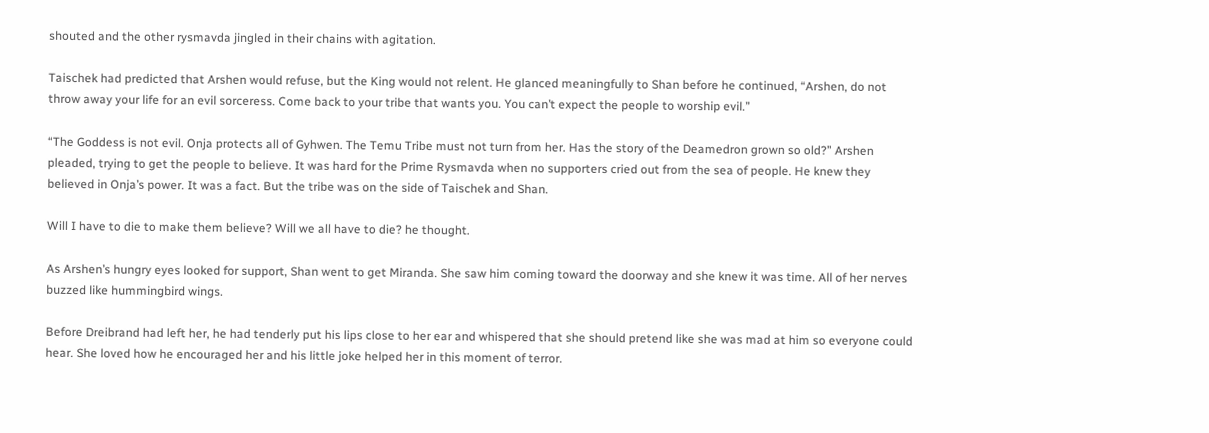shouted and the other rysmavda jingled in their chains with agitation.

Taischek had predicted that Arshen would refuse, but the King would not relent. He glanced meaningfully to Shan before he continued, “Arshen, do not throw away your life for an evil sorceress. Come back to your tribe that wants you. You can’t expect the people to worship evil.”

“The Goddess is not evil. Onja protects all of Gyhwen. The Temu Tribe must not turn from her. Has the story of the Deamedron grown so old?” Arshen pleaded, trying to get the people to believe. It was hard for the Prime Rysmavda when no supporters cried out from the sea of people. He knew they believed in Onja’s power. It was a fact. But the tribe was on the side of Taischek and Shan.

Will I have to die to make them believe? Will we all have to die? he thought.

As Arshen’s hungry eyes looked for support, Shan went to get Miranda. She saw him coming toward the doorway and she knew it was time. All of her nerves buzzed like hummingbird wings.

Before Dreibrand had left her, he had tenderly put his lips close to her ear and whispered that she should pretend like she was mad at him so everyone could hear. She loved how he encouraged her and his little joke helped her in this moment of terror.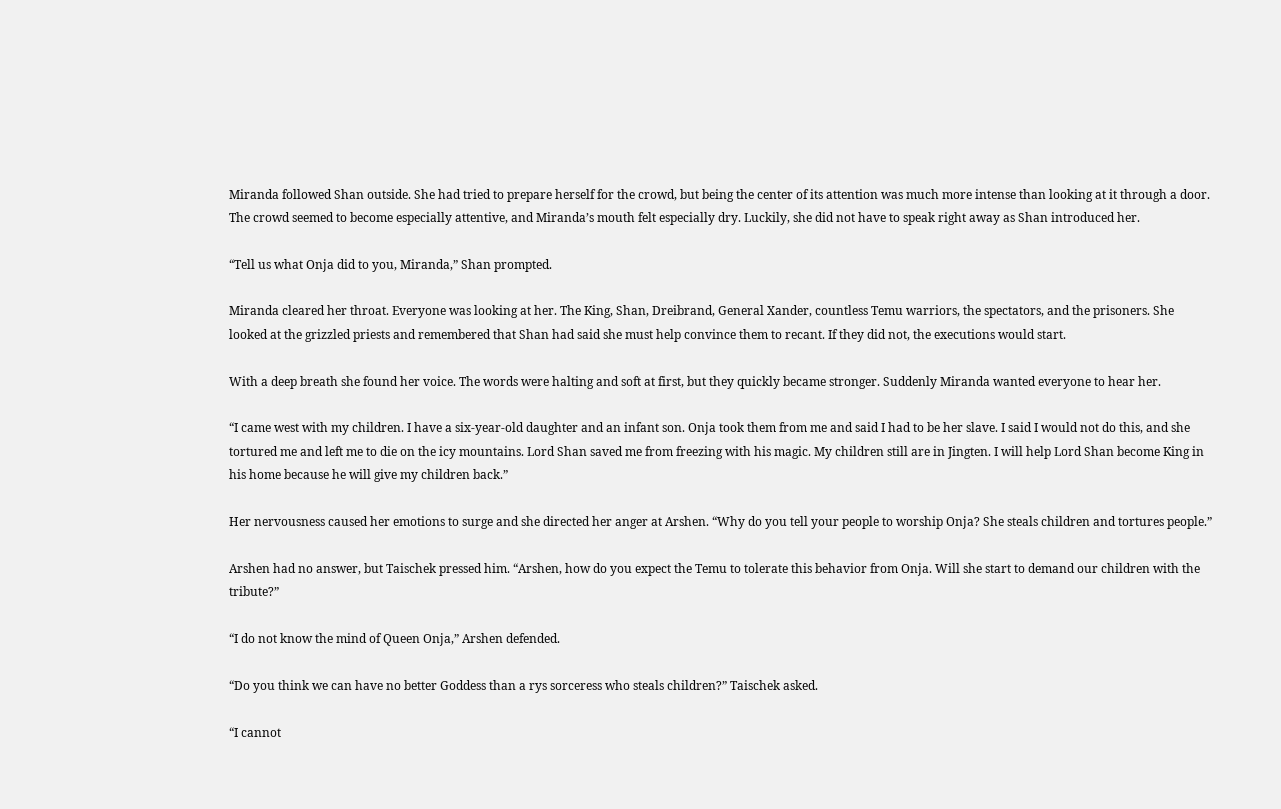Miranda followed Shan outside. She had tried to prepare herself for the crowd, but being the center of its attention was much more intense than looking at it through a door. The crowd seemed to become especially attentive, and Miranda’s mouth felt especially dry. Luckily, she did not have to speak right away as Shan introduced her.

“Tell us what Onja did to you, Miranda,” Shan prompted.

Miranda cleared her throat. Everyone was looking at her. The King, Shan, Dreibrand, General Xander, countless Temu warriors, the spectators, and the prisoners. She looked at the grizzled priests and remembered that Shan had said she must help convince them to recant. If they did not, the executions would start.

With a deep breath she found her voice. The words were halting and soft at first, but they quickly became stronger. Suddenly Miranda wanted everyone to hear her.

“I came west with my children. I have a six-year-old daughter and an infant son. Onja took them from me and said I had to be her slave. I said I would not do this, and she tortured me and left me to die on the icy mountains. Lord Shan saved me from freezing with his magic. My children still are in Jingten. I will help Lord Shan become King in his home because he will give my children back.”

Her nervousness caused her emotions to surge and she directed her anger at Arshen. “Why do you tell your people to worship Onja? She steals children and tortures people.”

Arshen had no answer, but Taischek pressed him. “Arshen, how do you expect the Temu to tolerate this behavior from Onja. Will she start to demand our children with the tribute?”

“I do not know the mind of Queen Onja,” Arshen defended.

“Do you think we can have no better Goddess than a rys sorceress who steals children?” Taischek asked.

“I cannot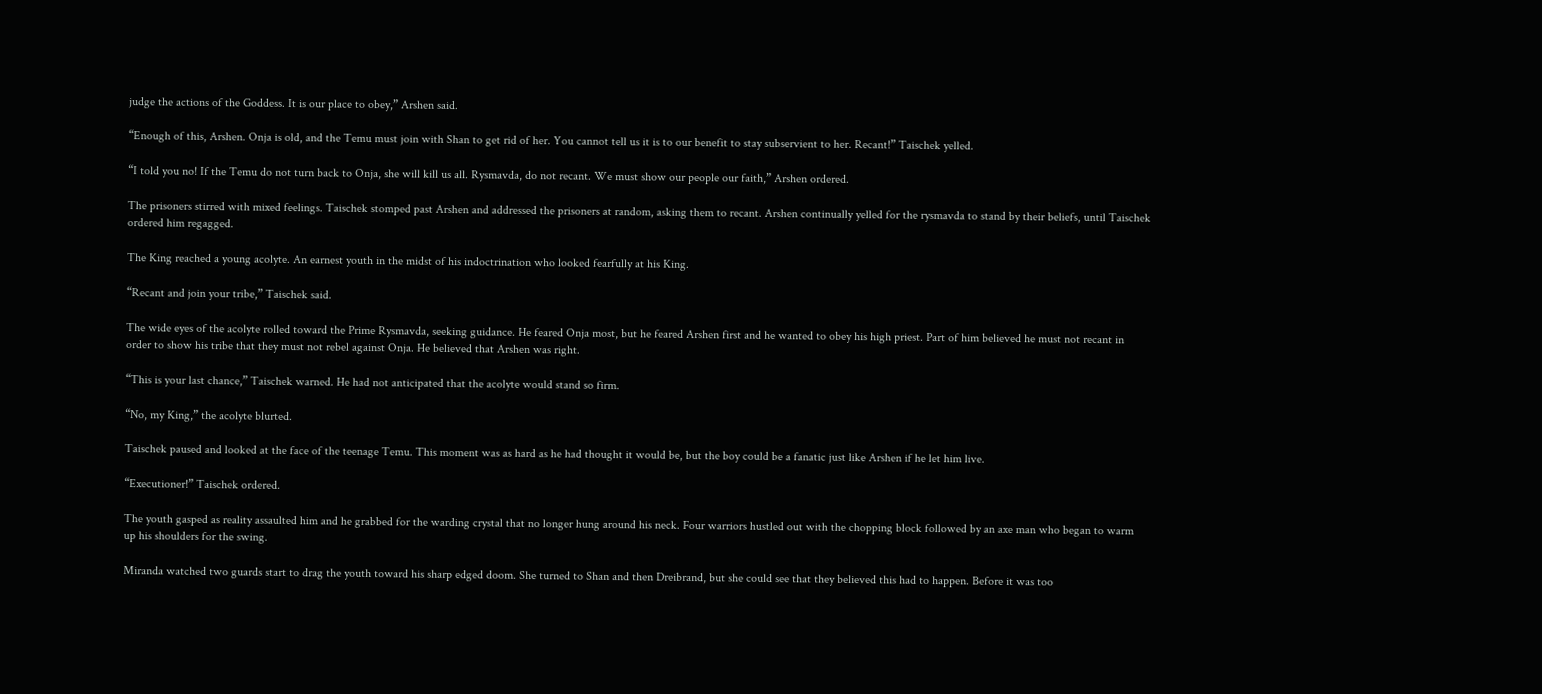judge the actions of the Goddess. It is our place to obey,” Arshen said.

“Enough of this, Arshen. Onja is old, and the Temu must join with Shan to get rid of her. You cannot tell us it is to our benefit to stay subservient to her. Recant!” Taischek yelled.

“I told you no! If the Temu do not turn back to Onja, she will kill us all. Rysmavda, do not recant. We must show our people our faith,” Arshen ordered.

The prisoners stirred with mixed feelings. Taischek stomped past Arshen and addressed the prisoners at random, asking them to recant. Arshen continually yelled for the rysmavda to stand by their beliefs, until Taischek ordered him regagged.

The King reached a young acolyte. An earnest youth in the midst of his indoctrination who looked fearfully at his King.

“Recant and join your tribe,” Taischek said.

The wide eyes of the acolyte rolled toward the Prime Rysmavda, seeking guidance. He feared Onja most, but he feared Arshen first and he wanted to obey his high priest. Part of him believed he must not recant in order to show his tribe that they must not rebel against Onja. He believed that Arshen was right.

“This is your last chance,” Taischek warned. He had not anticipated that the acolyte would stand so firm.

“No, my King,” the acolyte blurted.

Taischek paused and looked at the face of the teenage Temu. This moment was as hard as he had thought it would be, but the boy could be a fanatic just like Arshen if he let him live.

“Executioner!” Taischek ordered.

The youth gasped as reality assaulted him and he grabbed for the warding crystal that no longer hung around his neck. Four warriors hustled out with the chopping block followed by an axe man who began to warm up his shoulders for the swing.

Miranda watched two guards start to drag the youth toward his sharp edged doom. She turned to Shan and then Dreibrand, but she could see that they believed this had to happen. Before it was too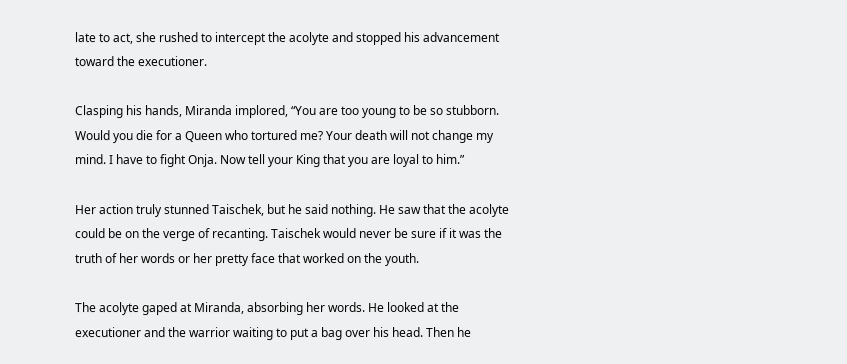late to act, she rushed to intercept the acolyte and stopped his advancement toward the executioner.

Clasping his hands, Miranda implored, “You are too young to be so stubborn. Would you die for a Queen who tortured me? Your death will not change my mind. I have to fight Onja. Now tell your King that you are loyal to him.”

Her action truly stunned Taischek, but he said nothing. He saw that the acolyte could be on the verge of recanting. Taischek would never be sure if it was the truth of her words or her pretty face that worked on the youth.

The acolyte gaped at Miranda, absorbing her words. He looked at the executioner and the warrior waiting to put a bag over his head. Then he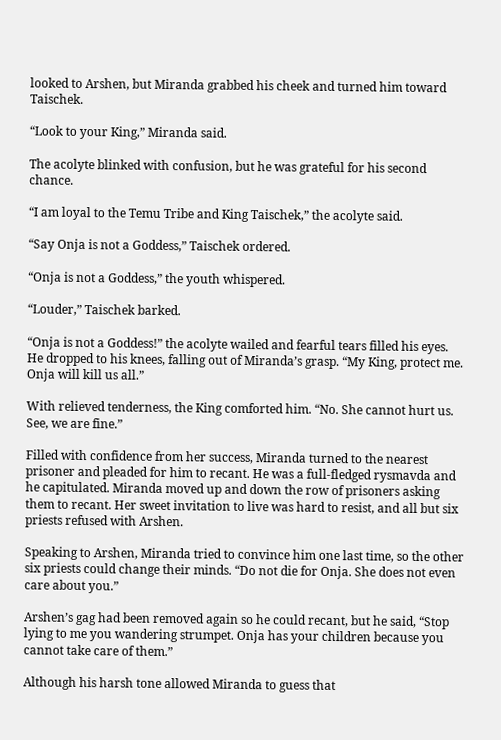looked to Arshen, but Miranda grabbed his cheek and turned him toward Taischek.

“Look to your King,” Miranda said.

The acolyte blinked with confusion, but he was grateful for his second chance.

“I am loyal to the Temu Tribe and King Taischek,” the acolyte said.

“Say Onja is not a Goddess,” Taischek ordered.

“Onja is not a Goddess,” the youth whispered.

“Louder,” Taischek barked.

“Onja is not a Goddess!” the acolyte wailed and fearful tears filled his eyes. He dropped to his knees, falling out of Miranda’s grasp. “My King, protect me. Onja will kill us all.”

With relieved tenderness, the King comforted him. “No. She cannot hurt us. See, we are fine.”

Filled with confidence from her success, Miranda turned to the nearest prisoner and pleaded for him to recant. He was a full-fledged rysmavda and he capitulated. Miranda moved up and down the row of prisoners asking them to recant. Her sweet invitation to live was hard to resist, and all but six priests refused with Arshen.

Speaking to Arshen, Miranda tried to convince him one last time, so the other six priests could change their minds. “Do not die for Onja. She does not even care about you.”

Arshen’s gag had been removed again so he could recant, but he said, “Stop lying to me you wandering strumpet. Onja has your children because you cannot take care of them.”

Although his harsh tone allowed Miranda to guess that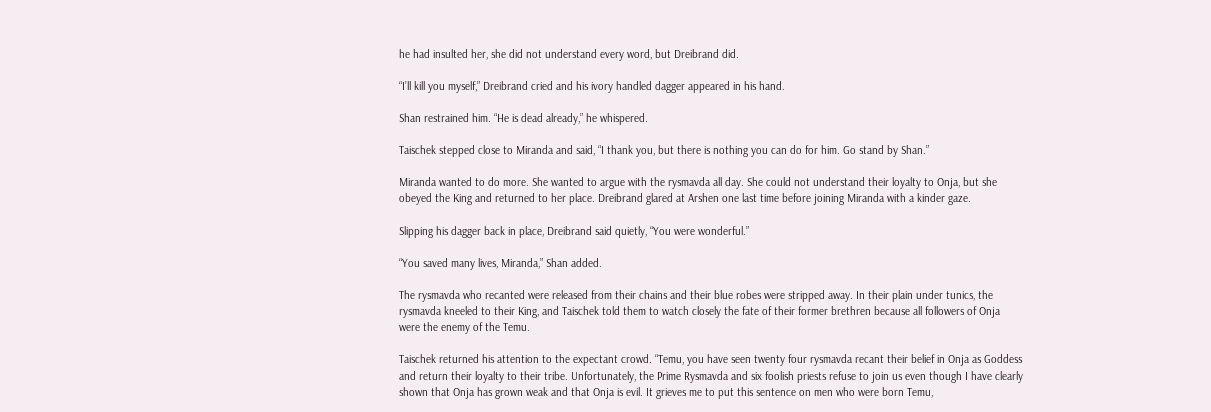he had insulted her, she did not understand every word, but Dreibrand did.

“I’ll kill you myself,” Dreibrand cried and his ivory handled dagger appeared in his hand.

Shan restrained him. “He is dead already,” he whispered.

Taischek stepped close to Miranda and said, “I thank you, but there is nothing you can do for him. Go stand by Shan.”

Miranda wanted to do more. She wanted to argue with the rysmavda all day. She could not understand their loyalty to Onja, but she obeyed the King and returned to her place. Dreibrand glared at Arshen one last time before joining Miranda with a kinder gaze.

Slipping his dagger back in place, Dreibrand said quietly, “You were wonderful.”

“You saved many lives, Miranda,” Shan added.

The rysmavda who recanted were released from their chains and their blue robes were stripped away. In their plain under tunics, the rysmavda kneeled to their King, and Taischek told them to watch closely the fate of their former brethren because all followers of Onja were the enemy of the Temu.

Taischek returned his attention to the expectant crowd. “Temu, you have seen twenty four rysmavda recant their belief in Onja as Goddess and return their loyalty to their tribe. Unfortunately, the Prime Rysmavda and six foolish priests refuse to join us even though I have clearly shown that Onja has grown weak and that Onja is evil. It grieves me to put this sentence on men who were born Temu,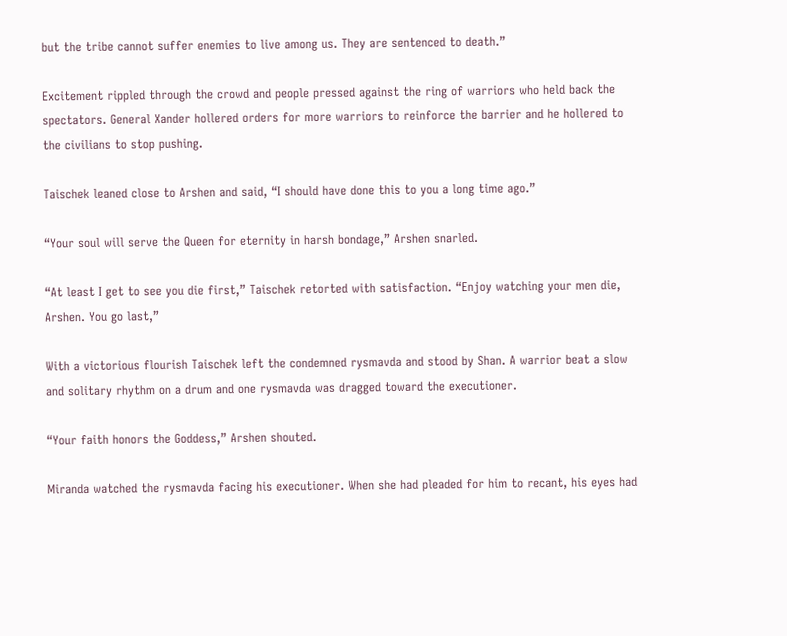but the tribe cannot suffer enemies to live among us. They are sentenced to death.”

Excitement rippled through the crowd and people pressed against the ring of warriors who held back the spectators. General Xander hollered orders for more warriors to reinforce the barrier and he hollered to the civilians to stop pushing.

Taischek leaned close to Arshen and said, “I should have done this to you a long time ago.”

“Your soul will serve the Queen for eternity in harsh bondage,” Arshen snarled.

“At least I get to see you die first,” Taischek retorted with satisfaction. “Enjoy watching your men die, Arshen. You go last,”

With a victorious flourish Taischek left the condemned rysmavda and stood by Shan. A warrior beat a slow and solitary rhythm on a drum and one rysmavda was dragged toward the executioner.

“Your faith honors the Goddess,” Arshen shouted.

Miranda watched the rysmavda facing his executioner. When she had pleaded for him to recant, his eyes had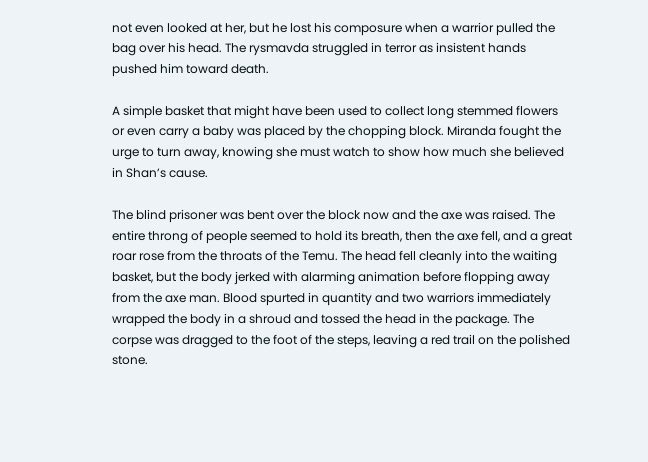not even looked at her, but he lost his composure when a warrior pulled the bag over his head. The rysmavda struggled in terror as insistent hands pushed him toward death.

A simple basket that might have been used to collect long stemmed flowers or even carry a baby was placed by the chopping block. Miranda fought the urge to turn away, knowing she must watch to show how much she believed in Shan’s cause.

The blind prisoner was bent over the block now and the axe was raised. The entire throng of people seemed to hold its breath, then the axe fell, and a great roar rose from the throats of the Temu. The head fell cleanly into the waiting basket, but the body jerked with alarming animation before flopping away from the axe man. Blood spurted in quantity and two warriors immediately wrapped the body in a shroud and tossed the head in the package. The corpse was dragged to the foot of the steps, leaving a red trail on the polished stone.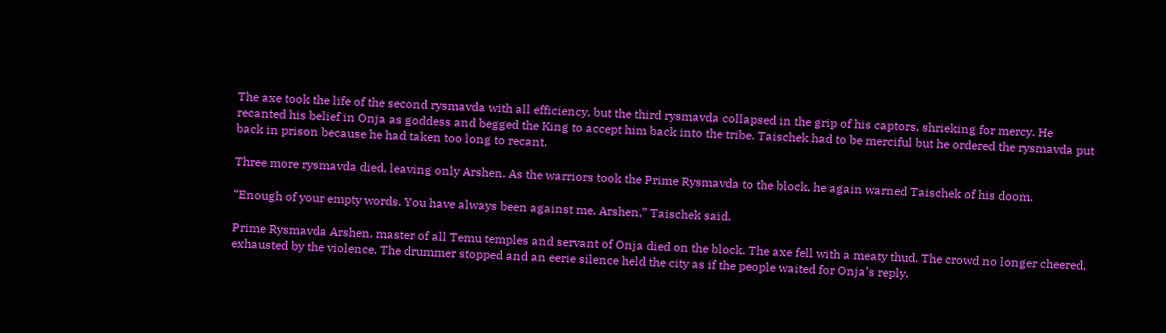The axe took the life of the second rysmavda with all efficiency, but the third rysmavda collapsed in the grip of his captors, shrieking for mercy. He recanted his belief in Onja as goddess and begged the King to accept him back into the tribe. Taischek had to be merciful but he ordered the rysmavda put back in prison because he had taken too long to recant.

Three more rysmavda died, leaving only Arshen. As the warriors took the Prime Rysmavda to the block, he again warned Taischek of his doom.

“Enough of your empty words. You have always been against me, Arshen,” Taischek said.

Prime Rysmavda Arshen, master of all Temu temples and servant of Onja died on the block. The axe fell with a meaty thud. The crowd no longer cheered, exhausted by the violence. The drummer stopped and an eerie silence held the city as if the people waited for Onja’s reply.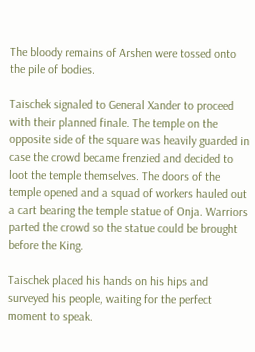The bloody remains of Arshen were tossed onto the pile of bodies.

Taischek signaled to General Xander to proceed with their planned finale. The temple on the opposite side of the square was heavily guarded in case the crowd became frenzied and decided to loot the temple themselves. The doors of the temple opened and a squad of workers hauled out a cart bearing the temple statue of Onja. Warriors parted the crowd so the statue could be brought before the King.

Taischek placed his hands on his hips and surveyed his people, waiting for the perfect moment to speak.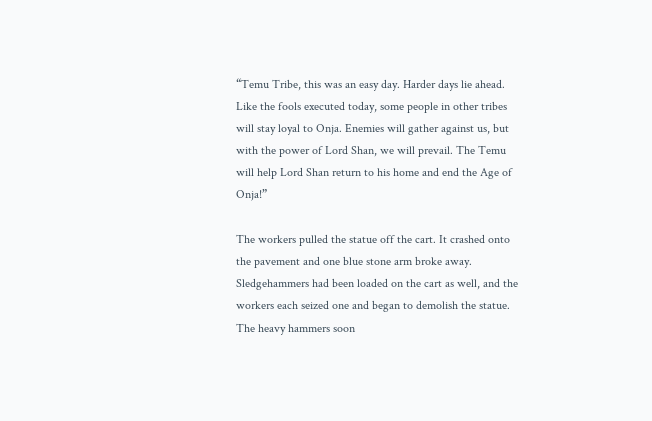“Temu Tribe, this was an easy day. Harder days lie ahead. Like the fools executed today, some people in other tribes will stay loyal to Onja. Enemies will gather against us, but with the power of Lord Shan, we will prevail. The Temu will help Lord Shan return to his home and end the Age of Onja!”

The workers pulled the statue off the cart. It crashed onto the pavement and one blue stone arm broke away. Sledgehammers had been loaded on the cart as well, and the workers each seized one and began to demolish the statue. The heavy hammers soon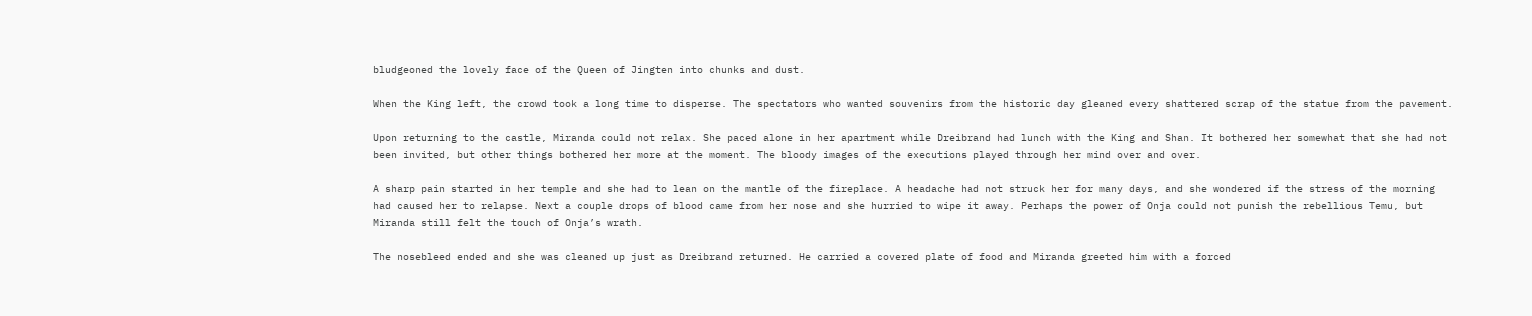bludgeoned the lovely face of the Queen of Jingten into chunks and dust.

When the King left, the crowd took a long time to disperse. The spectators who wanted souvenirs from the historic day gleaned every shattered scrap of the statue from the pavement.

Upon returning to the castle, Miranda could not relax. She paced alone in her apartment while Dreibrand had lunch with the King and Shan. It bothered her somewhat that she had not been invited, but other things bothered her more at the moment. The bloody images of the executions played through her mind over and over.

A sharp pain started in her temple and she had to lean on the mantle of the fireplace. A headache had not struck her for many days, and she wondered if the stress of the morning had caused her to relapse. Next a couple drops of blood came from her nose and she hurried to wipe it away. Perhaps the power of Onja could not punish the rebellious Temu, but Miranda still felt the touch of Onja’s wrath.

The nosebleed ended and she was cleaned up just as Dreibrand returned. He carried a covered plate of food and Miranda greeted him with a forced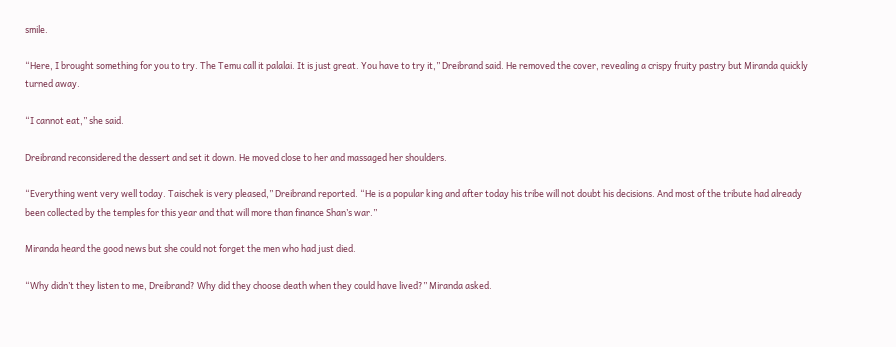smile.

“Here, I brought something for you to try. The Temu call it palalai. It is just great. You have to try it,” Dreibrand said. He removed the cover, revealing a crispy fruity pastry but Miranda quickly turned away.

“I cannot eat,” she said.

Dreibrand reconsidered the dessert and set it down. He moved close to her and massaged her shoulders.

“Everything went very well today. Taischek is very pleased,” Dreibrand reported. “He is a popular king and after today his tribe will not doubt his decisions. And most of the tribute had already been collected by the temples for this year and that will more than finance Shan’s war.”

Miranda heard the good news but she could not forget the men who had just died.

“Why didn’t they listen to me, Dreibrand? Why did they choose death when they could have lived?” Miranda asked.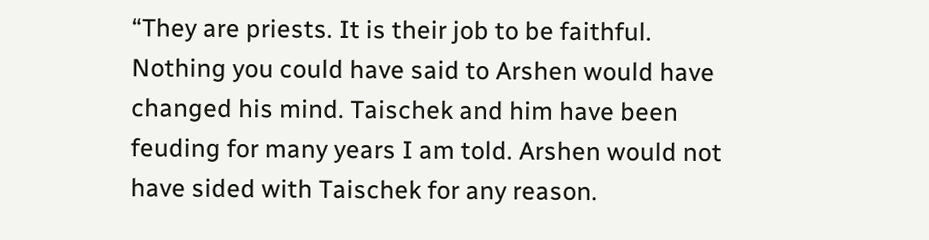“They are priests. It is their job to be faithful. Nothing you could have said to Arshen would have changed his mind. Taischek and him have been feuding for many years I am told. Arshen would not have sided with Taischek for any reason.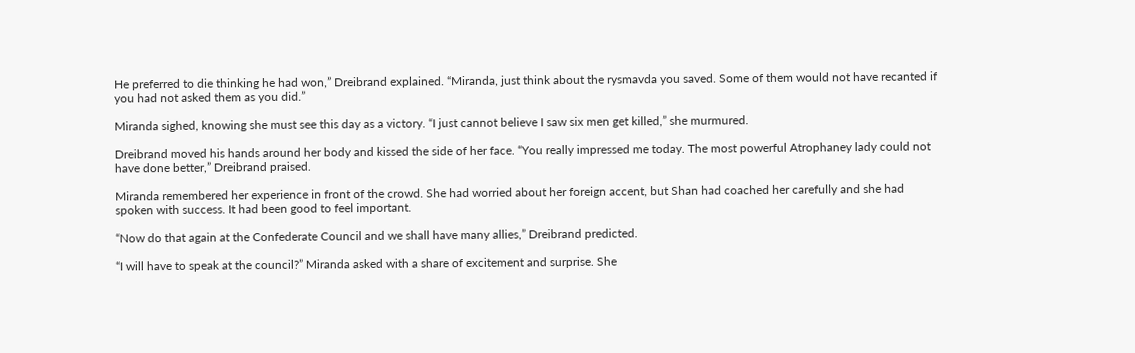He preferred to die thinking he had won,” Dreibrand explained. “Miranda, just think about the rysmavda you saved. Some of them would not have recanted if you had not asked them as you did.”

Miranda sighed, knowing she must see this day as a victory. “I just cannot believe I saw six men get killed,” she murmured.

Dreibrand moved his hands around her body and kissed the side of her face. “You really impressed me today. The most powerful Atrophaney lady could not have done better,” Dreibrand praised.

Miranda remembered her experience in front of the crowd. She had worried about her foreign accent, but Shan had coached her carefully and she had spoken with success. It had been good to feel important.

“Now do that again at the Confederate Council and we shall have many allies,” Dreibrand predicted.

“I will have to speak at the council?” Miranda asked with a share of excitement and surprise. She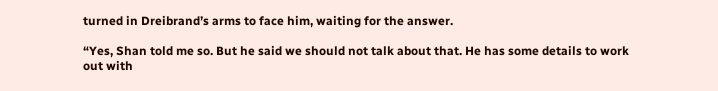turned in Dreibrand’s arms to face him, waiting for the answer.

“Yes, Shan told me so. But he said we should not talk about that. He has some details to work out with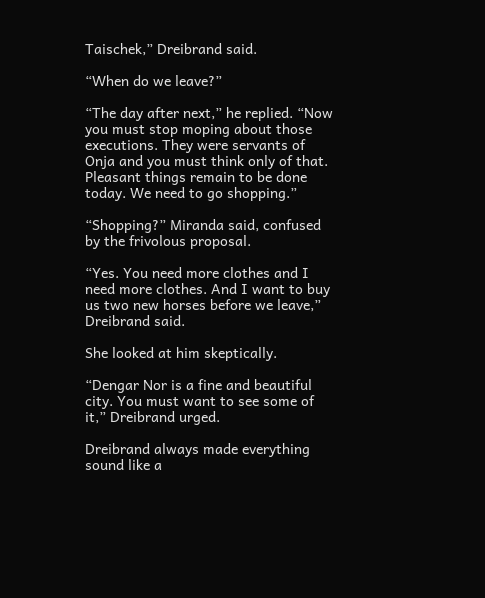Taischek,” Dreibrand said.

“When do we leave?”

“The day after next,” he replied. “Now you must stop moping about those executions. They were servants of Onja and you must think only of that. Pleasant things remain to be done today. We need to go shopping.”

“Shopping?” Miranda said, confused by the frivolous proposal.

“Yes. You need more clothes and I need more clothes. And I want to buy us two new horses before we leave,” Dreibrand said.

She looked at him skeptically.

“Dengar Nor is a fine and beautiful city. You must want to see some of it,” Dreibrand urged.

Dreibrand always made everything sound like a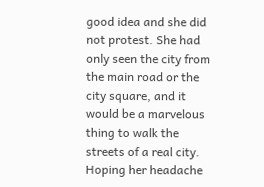good idea and she did not protest. She had only seen the city from the main road or the city square, and it would be a marvelous thing to walk the streets of a real city. Hoping her headache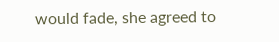would fade, she agreed to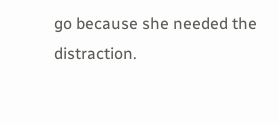go because she needed the distraction.